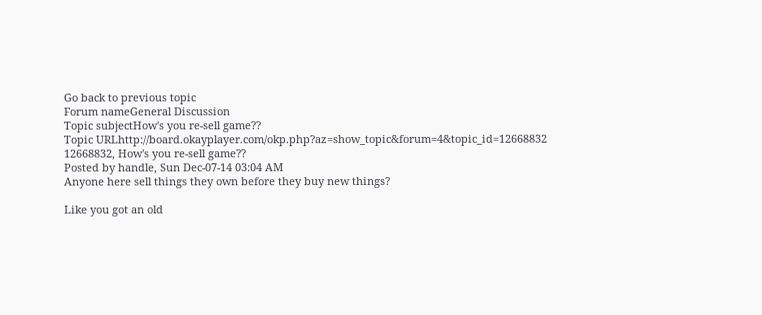Go back to previous topic
Forum nameGeneral Discussion
Topic subjectHow's you re-sell game??
Topic URLhttp://board.okayplayer.com/okp.php?az=show_topic&forum=4&topic_id=12668832
12668832, How's you re-sell game??
Posted by handle, Sun Dec-07-14 03:04 AM
Anyone here sell things they own before they buy new things?

Like you got an old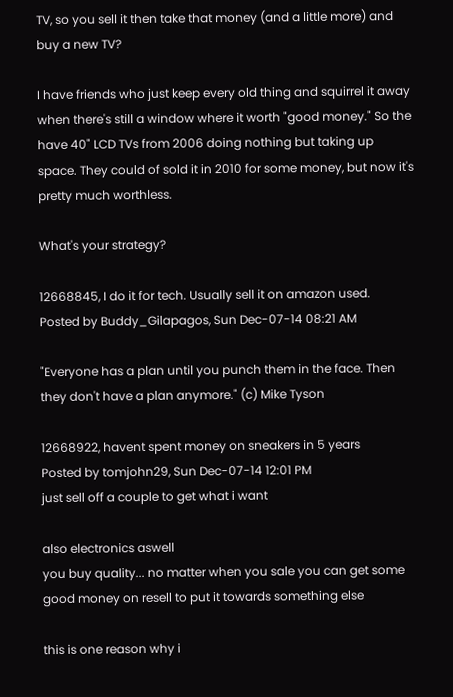TV, so you sell it then take that money (and a little more) and buy a new TV?

I have friends who just keep every old thing and squirrel it away when there's still a window where it worth "good money." So the have 40" LCD TVs from 2006 doing nothing but taking up space. They could of sold it in 2010 for some money, but now it's pretty much worthless.

What's your strategy?

12668845, I do it for tech. Usually sell it on amazon used.
Posted by Buddy_Gilapagos, Sun Dec-07-14 08:21 AM

"Everyone has a plan until you punch them in the face. Then they don't have a plan anymore." (c) Mike Tyson

12668922, havent spent money on sneakers in 5 years
Posted by tomjohn29, Sun Dec-07-14 12:01 PM
just sell off a couple to get what i want

also electronics aswell
you buy quality... no matter when you sale you can get some good money on resell to put it towards something else

this is one reason why i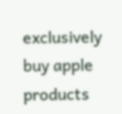exclusively buy apple products